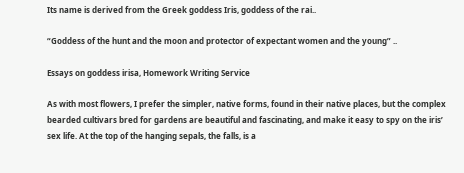Its name is derived from the Greek goddess Iris, goddess of the rai..

“Goddess of the hunt and the moon and protector of expectant women and the young” ..

Essays on goddess irisa, Homework Writing Service

As with most flowers, I prefer the simpler, native forms, found in their native places, but the complex bearded cultivars bred for gardens are beautiful and fascinating, and make it easy to spy on the iris’ sex life. At the top of the hanging sepals, the falls, is a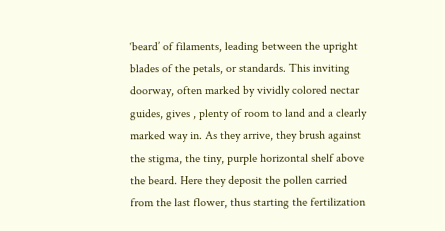‘beard’ of filaments, leading between the upright blades of the petals, or standards. This inviting doorway, often marked by vividly colored nectar guides, gives , plenty of room to land and a clearly marked way in. As they arrive, they brush against the stigma, the tiny, purple horizontal shelf above the beard. Here they deposit the pollen carried from the last flower, thus starting the fertilization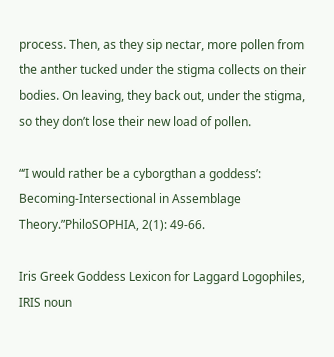process. Then, as they sip nectar, more pollen from the anther tucked under the stigma collects on their bodies. On leaving, they back out, under the stigma, so they don’t lose their new load of pollen.

“‘I would rather be a cyborgthan a goddess’: Becoming-Intersectional in Assemblage Theory.”PhiloSOPHIA, 2(1): 49-66.

Iris Greek Goddess Lexicon for Laggard Logophiles, IRIS noun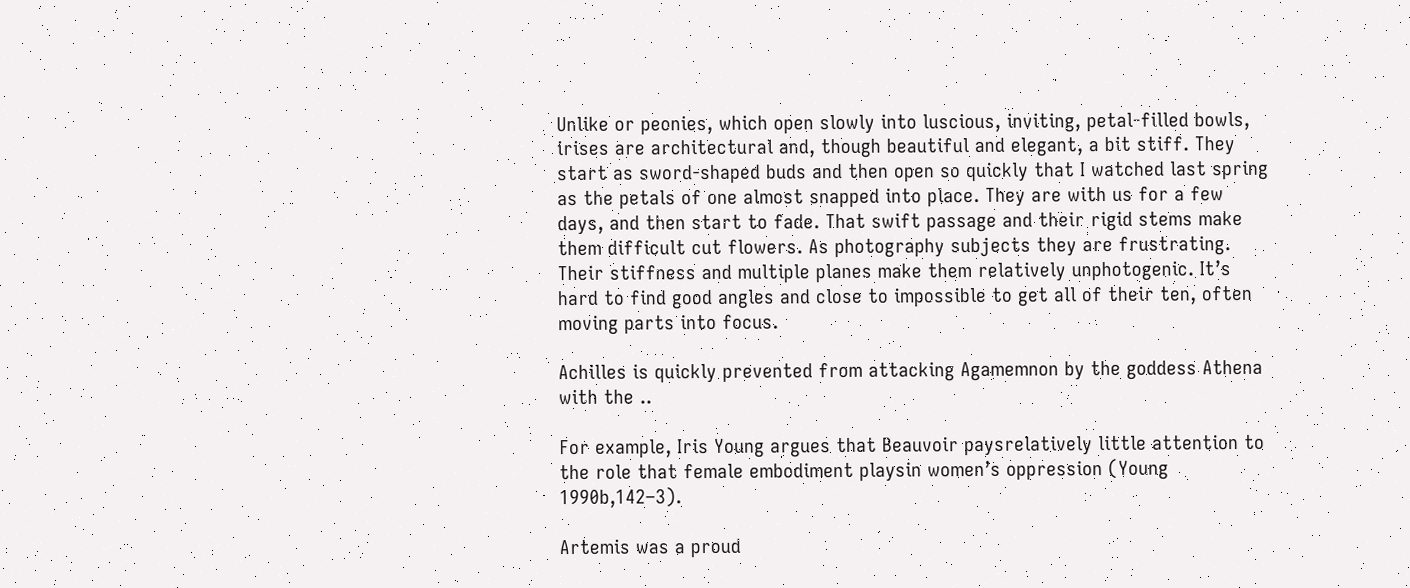Unlike or peonies, which open slowly into luscious, inviting, petal-filled bowls, irises are architectural and, though beautiful and elegant, a bit stiff. They start as sword-shaped buds and then open so quickly that I watched last spring as the petals of one almost snapped into place. They are with us for a few days, and then start to fade. That swift passage and their rigid stems make them difficult cut flowers. As photography subjects they are frustrating. Their stiffness and multiple planes make them relatively unphotogenic. It’s hard to find good angles and close to impossible to get all of their ten, often moving parts into focus.

Achilles is quickly prevented from attacking Agamemnon by the goddess Athena with the ..

For example, Iris Young argues that Beauvoir paysrelatively little attention to the role that female embodiment playsin women’s oppression (Young 1990b,142–3).

Artemis was a proud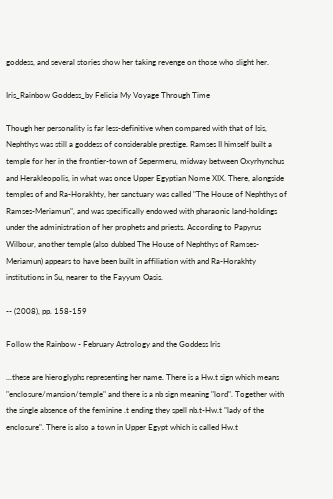goddess, and several stories show her taking revenge on those who slight her.

Iris_Rainbow Goddess_by Felicia My Voyage Through Time

Though her personality is far less-definitive when compared with that of Isis, Nephthys was still a goddess of considerable prestige. Ramses II himself built a temple for her in the frontier-town of Sepermeru, midway between Oxyrhynchus and Herakleopolis, in what was once Upper Egyptian Nome XIX. There, alongside temples of and Ra-Horakhty, her sanctuary was called "The House of Nephthys of Ramses-Meriamun", and was specifically endowed with pharaonic land-holdings under the administration of her prophets and priests. According to Papyrus Wilbour, another temple (also dubbed The House of Nephthys of Ramses-Meriamun) appears to have been built in affiliation with and Ra-Horakhty institutions in Su, nearer to the Fayyum Oasis.

-- (2008), pp. 158-159

Follow the Rainbow - February Astrology and the Goddess Iris

...these are hieroglyphs representing her name. There is a Hw.t sign which means "enclosure/mansion/temple" and there is a nb sign meaning "lord". Together with the single absence of the feminine .t ending they spell nb.t-Hw.t "lady of the enclosure". There is also a town in Upper Egypt which is called Hw.t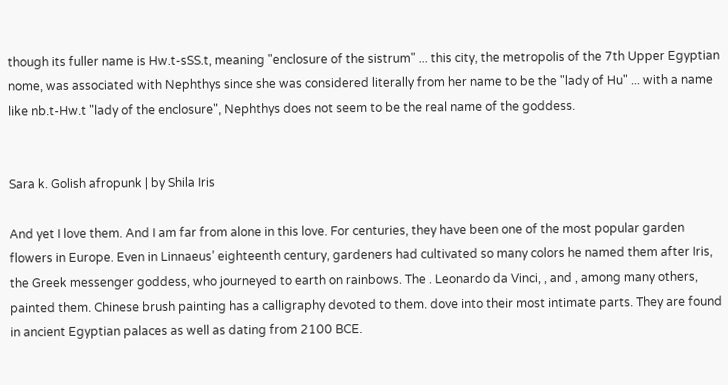though its fuller name is Hw.t-sSS.t, meaning "enclosure of the sistrum" ... this city, the metropolis of the 7th Upper Egyptian nome, was associated with Nephthys since she was considered literally from her name to be the "lady of Hu" ... with a name like nb.t-Hw.t "lady of the enclosure", Nephthys does not seem to be the real name of the goddess.


Sara k. Golish afropunk | by Shila Iris

And yet I love them. And I am far from alone in this love. For centuries, they have been one of the most popular garden flowers in Europe. Even in Linnaeus’ eighteenth century, gardeners had cultivated so many colors he named them after Iris, the Greek messenger goddess, who journeyed to earth on rainbows. The . Leonardo da Vinci, , and , among many others, painted them. Chinese brush painting has a calligraphy devoted to them. dove into their most intimate parts. They are found in ancient Egyptian palaces as well as dating from 2100 BCE.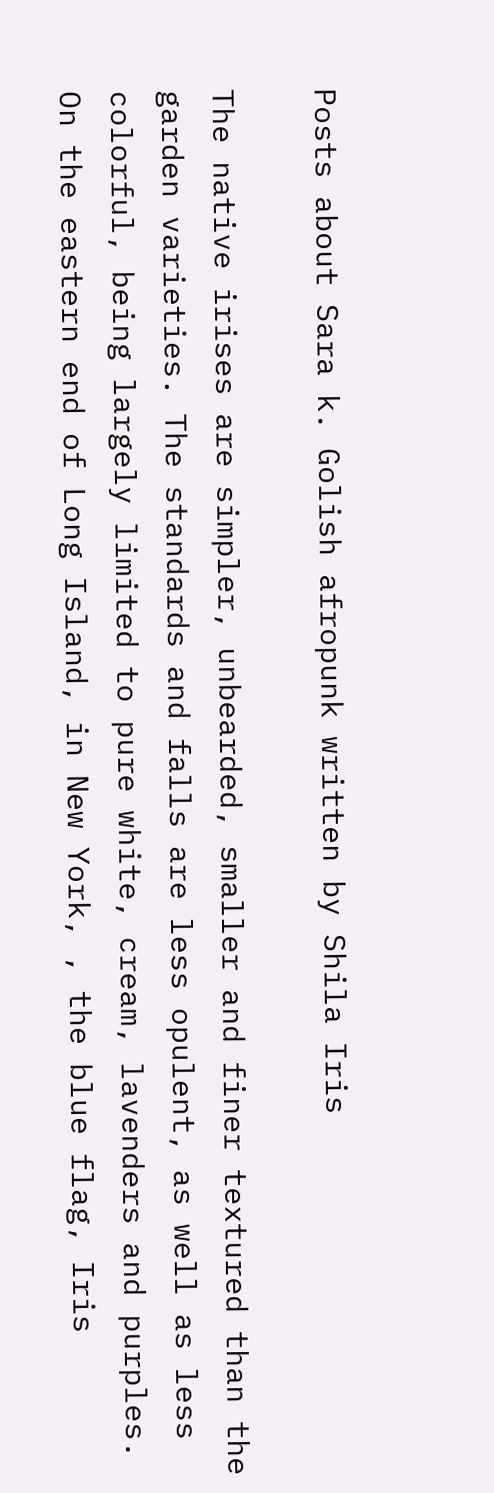Posts about Sara k. Golish afropunk written by Shila Iris

The native irises are simpler, unbearded, smaller and finer textured than the garden varieties. The standards and falls are less opulent, as well as less colorful, being largely limited to pure white, cream, lavenders and purples. On the eastern end of Long Island, in New York, , the blue flag, Iris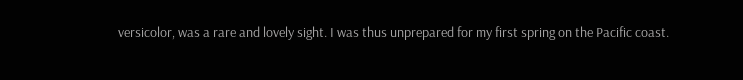versicolor, was a rare and lovely sight. I was thus unprepared for my first spring on the Pacific coast.